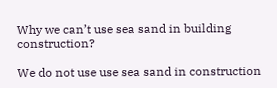Why we can’t use sea sand in building construction?

We do not use use sea sand in construction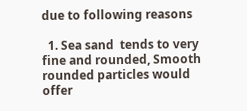due to following reasons

  1. Sea sand  tends to very fine and rounded, Smooth rounded particles would offer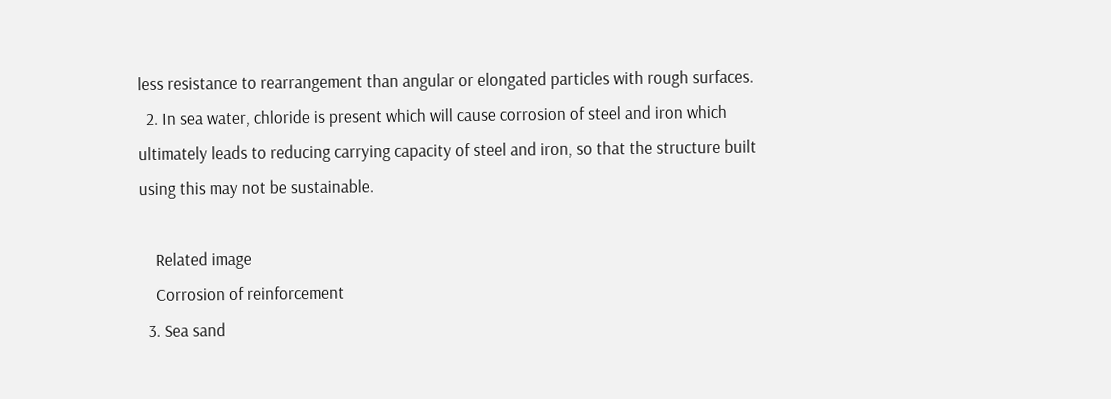less resistance to rearrangement than angular or elongated particles with rough surfaces.
  2. In sea water, chloride is present which will cause corrosion of steel and iron which ultimately leads to reducing carrying capacity of steel and iron, so that the structure built using this may not be sustainable.

    Related image
    Corrosion of reinforcement
  3. Sea sand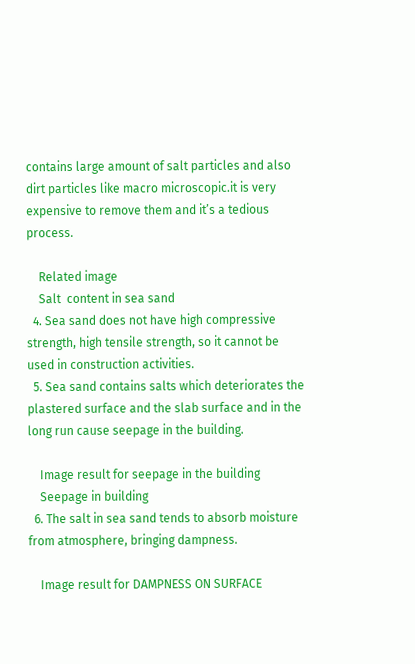contains large amount of salt particles and also dirt particles like macro microscopic.it is very expensive to remove them and it’s a tedious process.

    Related image
    Salt  content in sea sand
  4. Sea sand does not have high compressive strength, high tensile strength, so it cannot be used in construction activities.
  5. Sea sand contains salts which deteriorates the plastered surface and the slab surface and in the long run cause seepage in the building.

    Image result for seepage in the building
    Seepage in building
  6. The salt in sea sand tends to absorb moisture from atmosphere, bringing dampness.

    Image result for DAMPNESS ON SURFACE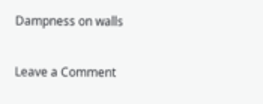Dampness on walls

Leave a Comment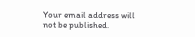Your email address will not be published.